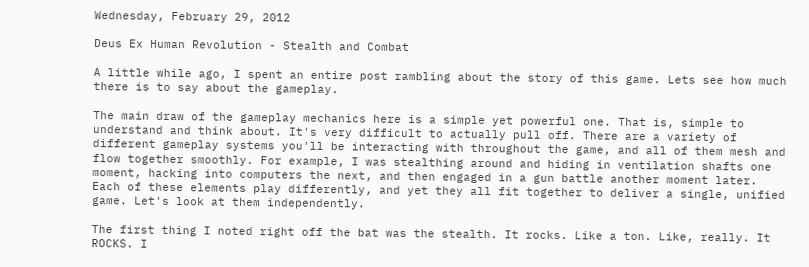Wednesday, February 29, 2012

Deus Ex Human Revolution - Stealth and Combat

A little while ago, I spent an entire post rambling about the story of this game. Lets see how much there is to say about the gameplay.

The main draw of the gameplay mechanics here is a simple yet powerful one. That is, simple to understand and think about. It's very difficult to actually pull off. There are a variety of different gameplay systems you'll be interacting with throughout the game, and all of them mesh and flow together smoothly. For example, I was stealthing around and hiding in ventilation shafts one moment, hacking into computers the next, and then engaged in a gun battle another moment later. Each of these elements play differently, and yet they all fit together to deliver a single, unified game. Let's look at them independently.

The first thing I noted right off the bat was the stealth. It rocks. Like a ton. Like, really. It ROCKS. I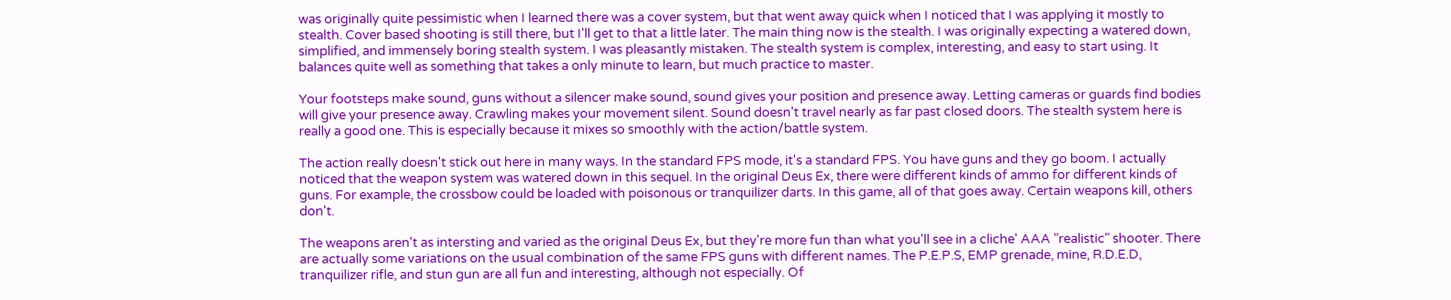was originally quite pessimistic when I learned there was a cover system, but that went away quick when I noticed that I was applying it mostly to stealth. Cover based shooting is still there, but I'll get to that a little later. The main thing now is the stealth. I was originally expecting a watered down, simplified, and immensely boring stealth system. I was pleasantly mistaken. The stealth system is complex, interesting, and easy to start using. It balances quite well as something that takes a only minute to learn, but much practice to master.

Your footsteps make sound, guns without a silencer make sound, sound gives your position and presence away. Letting cameras or guards find bodies will give your presence away. Crawling makes your movement silent. Sound doesn't travel nearly as far past closed doors. The stealth system here is really a good one. This is especially because it mixes so smoothly with the action/battle system.

The action really doesn't stick out here in many ways. In the standard FPS mode, it's a standard FPS. You have guns and they go boom. I actually noticed that the weapon system was watered down in this sequel. In the original Deus Ex, there were different kinds of ammo for different kinds of guns. For example, the crossbow could be loaded with poisonous or tranquilizer darts. In this game, all of that goes away. Certain weapons kill, others don't.

The weapons aren't as intersting and varied as the original Deus Ex, but they're more fun than what you'll see in a cliche' AAA "realistic" shooter. There are actually some variations on the usual combination of the same FPS guns with different names. The P.E.P.S, EMP grenade, mine, R.D.E.D, tranquilizer rifle, and stun gun are all fun and interesting, although not especially. Of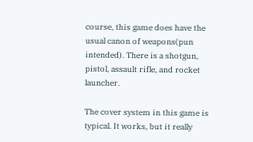course, this game does have the usual canon of weapons(pun intended). There is a shotgun, pistol, assault rifle, and rocket launcher.

The cover system in this game is typical. It works, but it really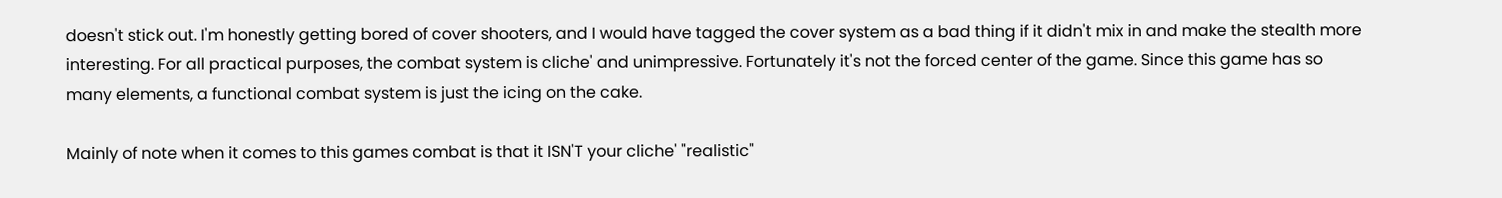doesn't stick out. I'm honestly getting bored of cover shooters, and I would have tagged the cover system as a bad thing if it didn't mix in and make the stealth more interesting. For all practical purposes, the combat system is cliche' and unimpressive. Fortunately it's not the forced center of the game. Since this game has so many elements, a functional combat system is just the icing on the cake.

Mainly of note when it comes to this games combat is that it ISN'T your cliche' "realistic"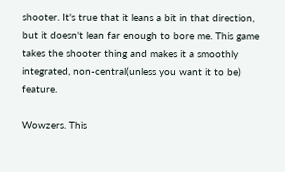shooter. It's true that it leans a bit in that direction, but it doesn't lean far enough to bore me. This game takes the shooter thing and makes it a smoothly integrated, non-central(unless you want it to be) feature.

Wowzers. This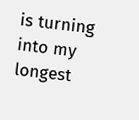is turning into my longest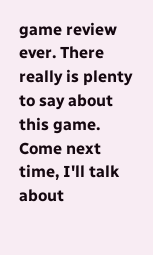game review ever. There really is plenty to say about this game. Come next time, I'll talk about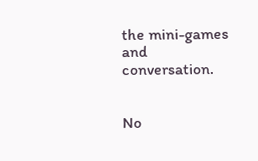the mini-games and conversation.


No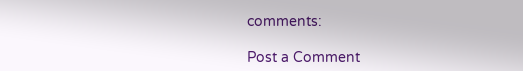comments:

Post a Comment